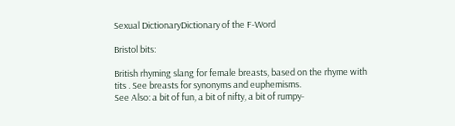Sexual DictionaryDictionary of the F-Word

Bristol bits:

British rhyming slang for female breasts, based on the rhyme with tits . See breasts for synonyms and euphemisms.
See Also: a bit of fun, a bit of nifty, a bit of rumpy-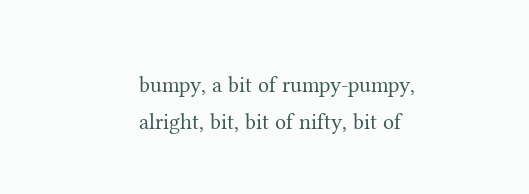bumpy, a bit of rumpy-pumpy, alright, bit, bit of nifty, bit of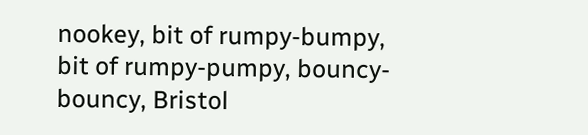nookey, bit of rumpy-bumpy, bit of rumpy-pumpy, bouncy-bouncy, Bristol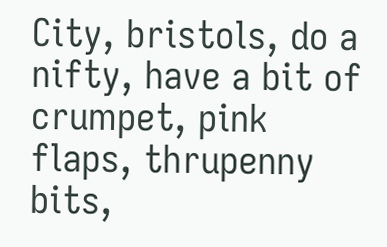City, bristols, do a nifty, have a bit of crumpet, pink flaps, thrupenny bits,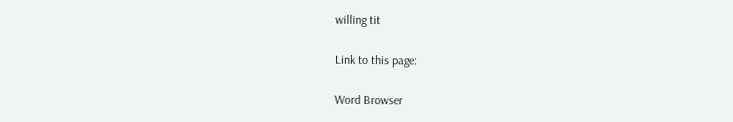willing tit

Link to this page:

Word Browser